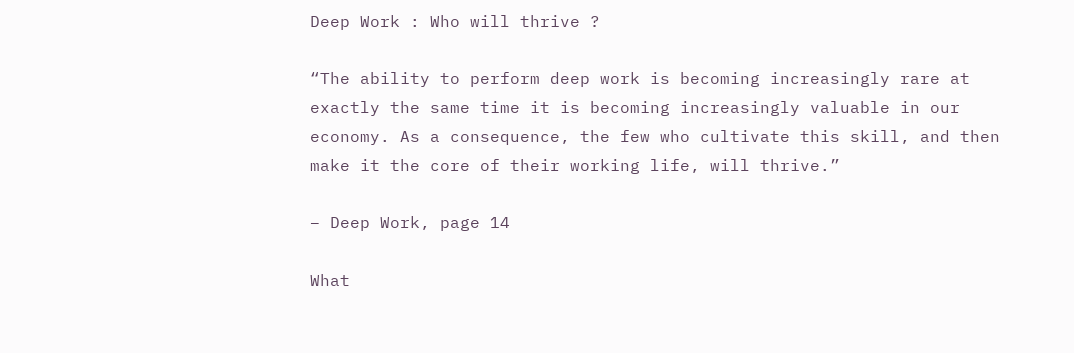Deep Work : Who will thrive ?

“The ability to perform deep work is becoming increasingly rare at exactly the same time it is becoming increasingly valuable in our economy. As a consequence, the few who cultivate this skill, and then make it the core of their working life, will thrive.”

– Deep Work, page 14

What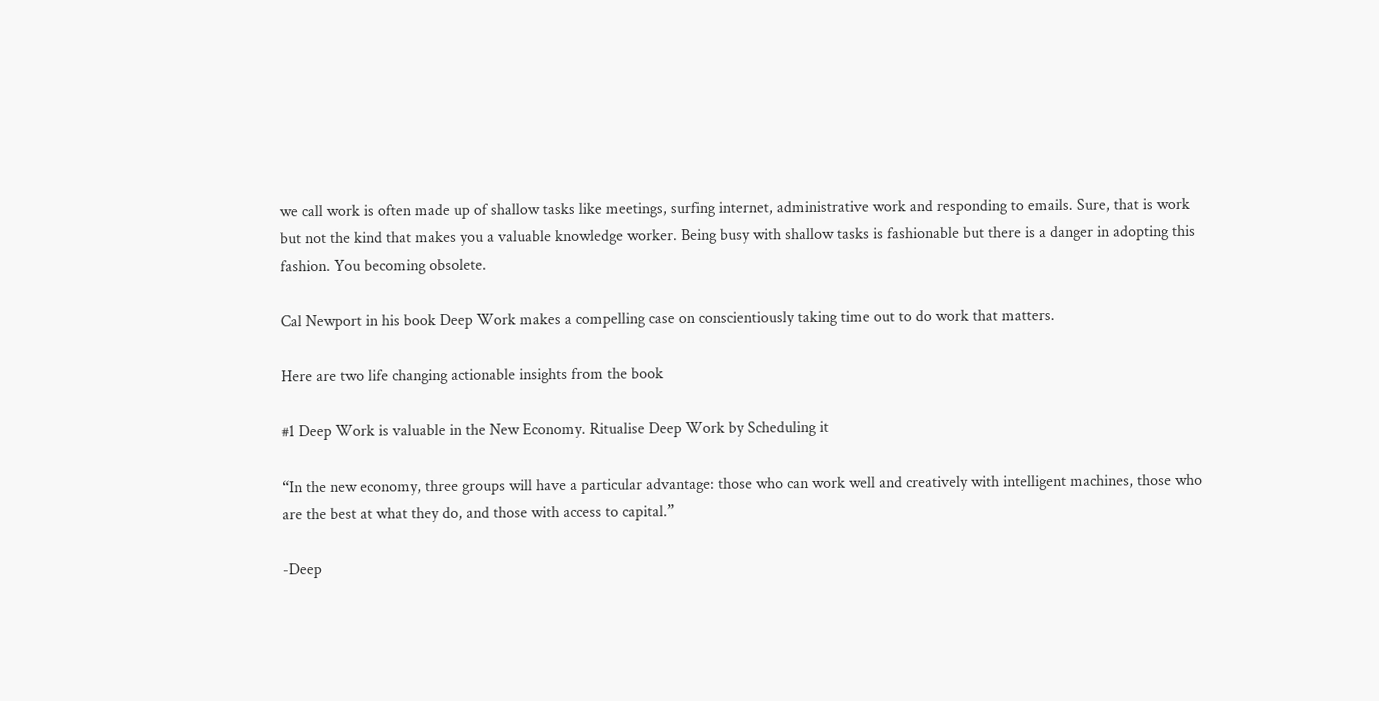we call work is often made up of shallow tasks like meetings, surfing internet, administrative work and responding to emails. Sure, that is work but not the kind that makes you a valuable knowledge worker. Being busy with shallow tasks is fashionable but there is a danger in adopting this fashion. You becoming obsolete.

Cal Newport in his book Deep Work makes a compelling case on conscientiously taking time out to do work that matters.

Here are two life changing actionable insights from the book

#1 Deep Work is valuable in the New Economy. Ritualise Deep Work by Scheduling it

“In the new economy, three groups will have a particular advantage: those who can work well and creatively with intelligent machines, those who are the best at what they do, and those with access to capital.”

-Deep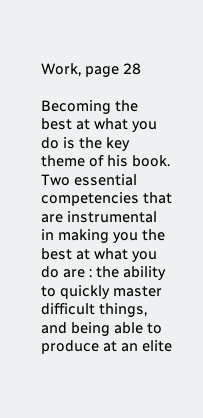Work, page 28

Becoming the best at what you do is the key theme of his book. Two essential competencies that are instrumental in making you the best at what you do are : the ability to quickly master difficult things, and being able to produce at an elite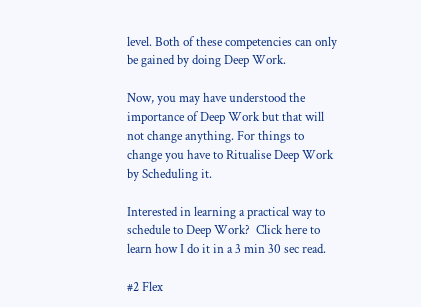level. Both of these competencies can only be gained by doing Deep Work.

Now, you may have understood the importance of Deep Work but that will not change anything. For things to change you have to Ritualise Deep Work by Scheduling it.

Interested in learning a practical way to schedule to Deep Work?  Click here to learn how I do it in a 3 min 30 sec read.

#2 Flex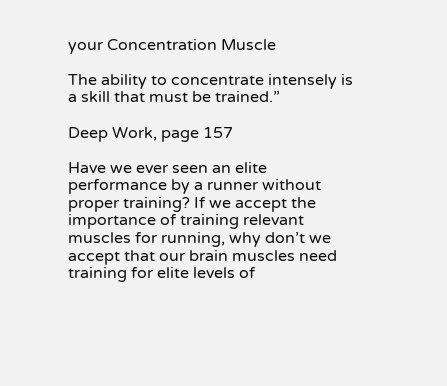your Concentration Muscle

The ability to concentrate intensely is a skill that must be trained.”

Deep Work, page 157

Have we ever seen an elite performance by a runner without proper training? If we accept the importance of training relevant muscles for running, why don’t we accept that our brain muscles need training for elite levels of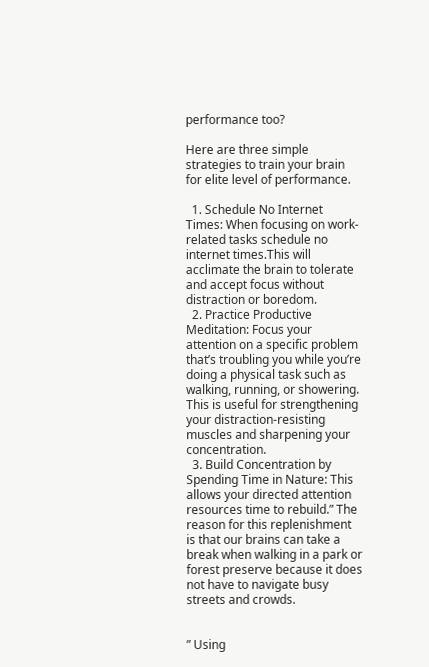performance too?

Here are three simple strategies to train your brain for elite level of performance.

  1. Schedule No Internet Times: When focusing on work-related tasks schedule no internet times.This will acclimate the brain to tolerate and accept focus without distraction or boredom.
  2. Practice Productive Meditation: Focus your attention on a specific problem that’s troubling you while you’re doing a physical task such as walking, running, or showering. This is useful for strengthening your distraction-resisting muscles and sharpening your concentration.
  3. Build Concentration by Spending Time in Nature: This allows your directed attention resources time to rebuild.” The reason for this replenishment is that our brains can take a break when walking in a park or forest preserve because it does not have to navigate busy streets and crowds.


” Using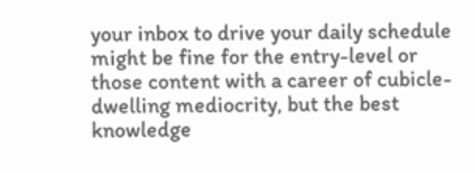your inbox to drive your daily schedule might be fine for the entry-level or those content with a career of cubicle-dwelling mediocrity, but the best knowledge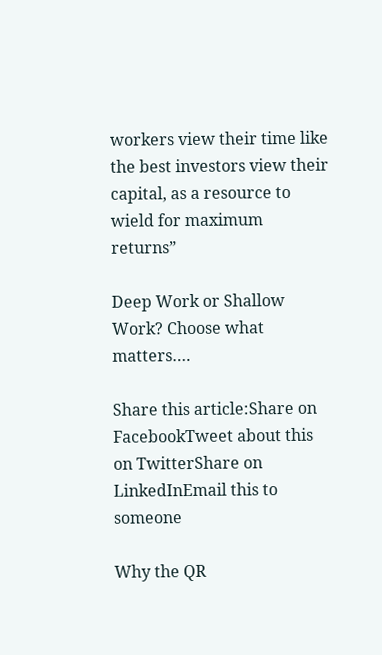workers view their time like the best investors view their capital, as a resource to wield for maximum returns”

Deep Work or Shallow Work? Choose what matters….

Share this article:Share on FacebookTweet about this on TwitterShare on LinkedInEmail this to someone

Why the QR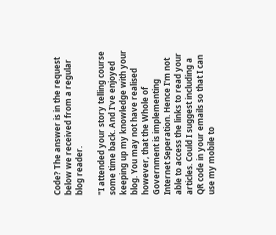Code? The answer is in the request below we received from a regular blog reader.

"I attended your story telling course some time back. And I've enjoyed keeping up my knowledge with your blog. You may not have realised however, that the Whole of Government is implementing Internet Seperation. Hence I'm not able to access the links to read your articles. Could I suggest including a QR code in your emails so that I can use my mobile to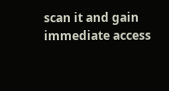scan it and gain immediate access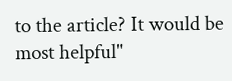to the article? It would be most helpful"